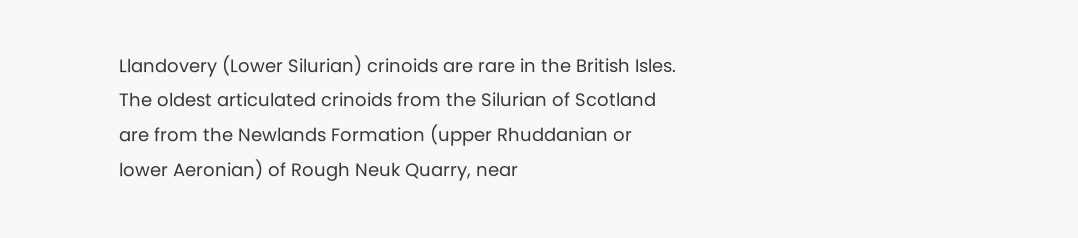Llandovery (Lower Silurian) crinoids are rare in the British Isles. The oldest articulated crinoids from the Silurian of Scotland are from the Newlands Formation (upper Rhuddanian or lower Aeronian) of Rough Neuk Quarry, near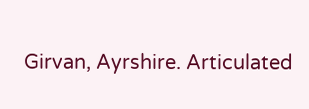Girvan, Ayrshire. Articulated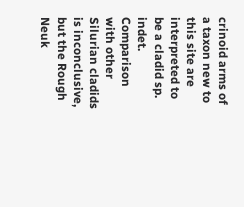crinoid arms of a taxon new to this site are interpreted to be a cladid sp. indet. Comparison with other Silurian cladids is inconclusive, but the Rough Neuk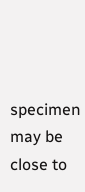specimen may be close to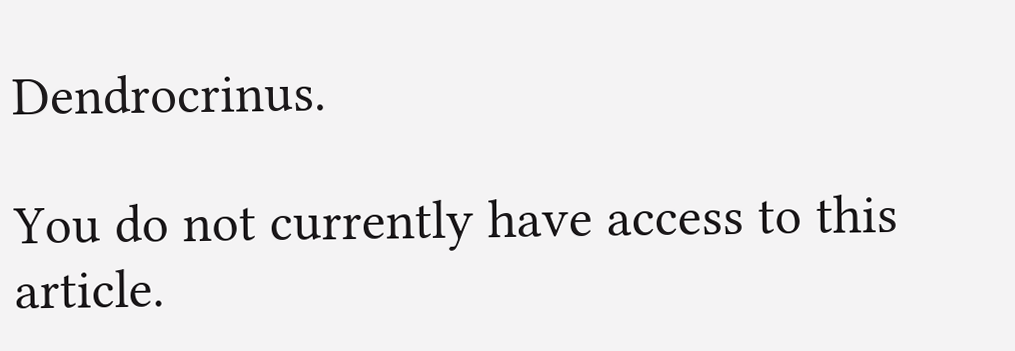Dendrocrinus.

You do not currently have access to this article.